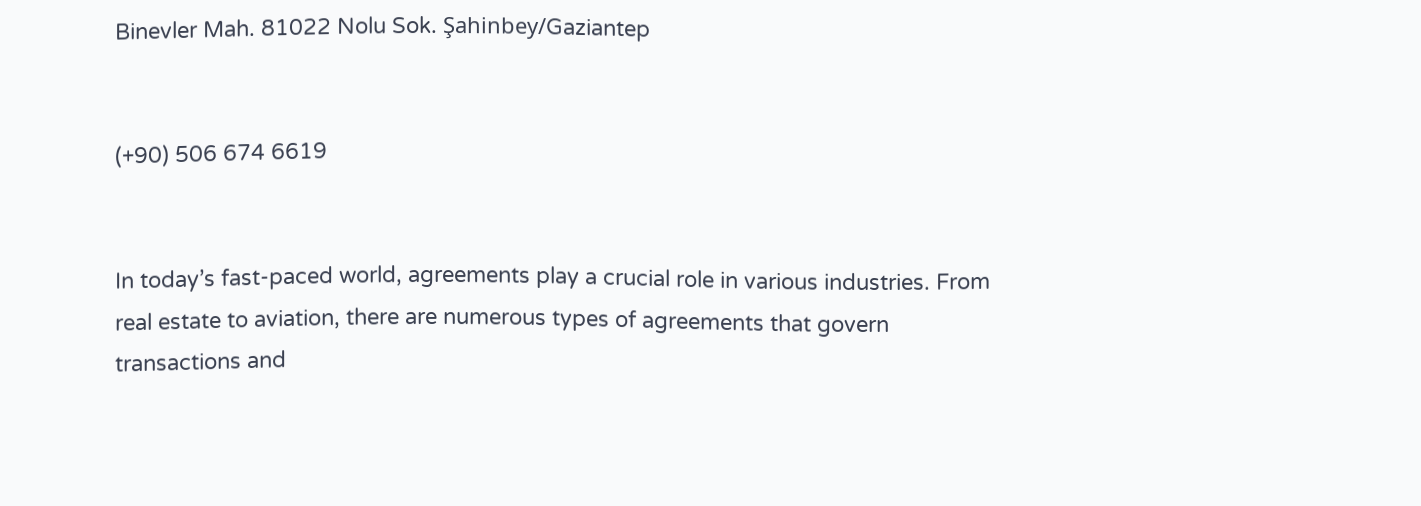Binevler Mah. 81022 Nolu Sok. Şahinbey/Gaziantep


(+90) 506 674 6619


In today’s fast-paced world, agreements play a crucial role in various industries. From real estate to aviation, there are numerous types of agreements that govern transactions and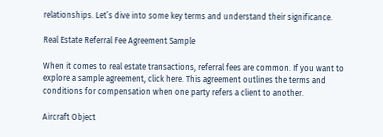relationships. Let’s dive into some key terms and understand their significance.

Real Estate Referral Fee Agreement Sample

When it comes to real estate transactions, referral fees are common. If you want to explore a sample agreement, click here. This agreement outlines the terms and conditions for compensation when one party refers a client to another.

Aircraft Object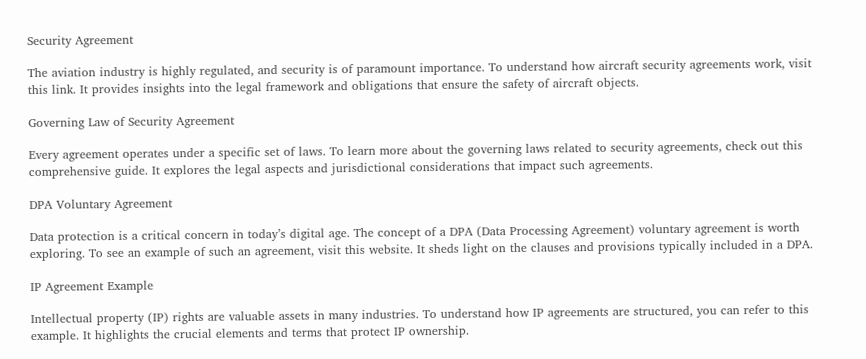Security Agreement

The aviation industry is highly regulated, and security is of paramount importance. To understand how aircraft security agreements work, visit this link. It provides insights into the legal framework and obligations that ensure the safety of aircraft objects.

Governing Law of Security Agreement

Every agreement operates under a specific set of laws. To learn more about the governing laws related to security agreements, check out this comprehensive guide. It explores the legal aspects and jurisdictional considerations that impact such agreements.

DPA Voluntary Agreement

Data protection is a critical concern in today’s digital age. The concept of a DPA (Data Processing Agreement) voluntary agreement is worth exploring. To see an example of such an agreement, visit this website. It sheds light on the clauses and provisions typically included in a DPA.

IP Agreement Example

Intellectual property (IP) rights are valuable assets in many industries. To understand how IP agreements are structured, you can refer to this example. It highlights the crucial elements and terms that protect IP ownership.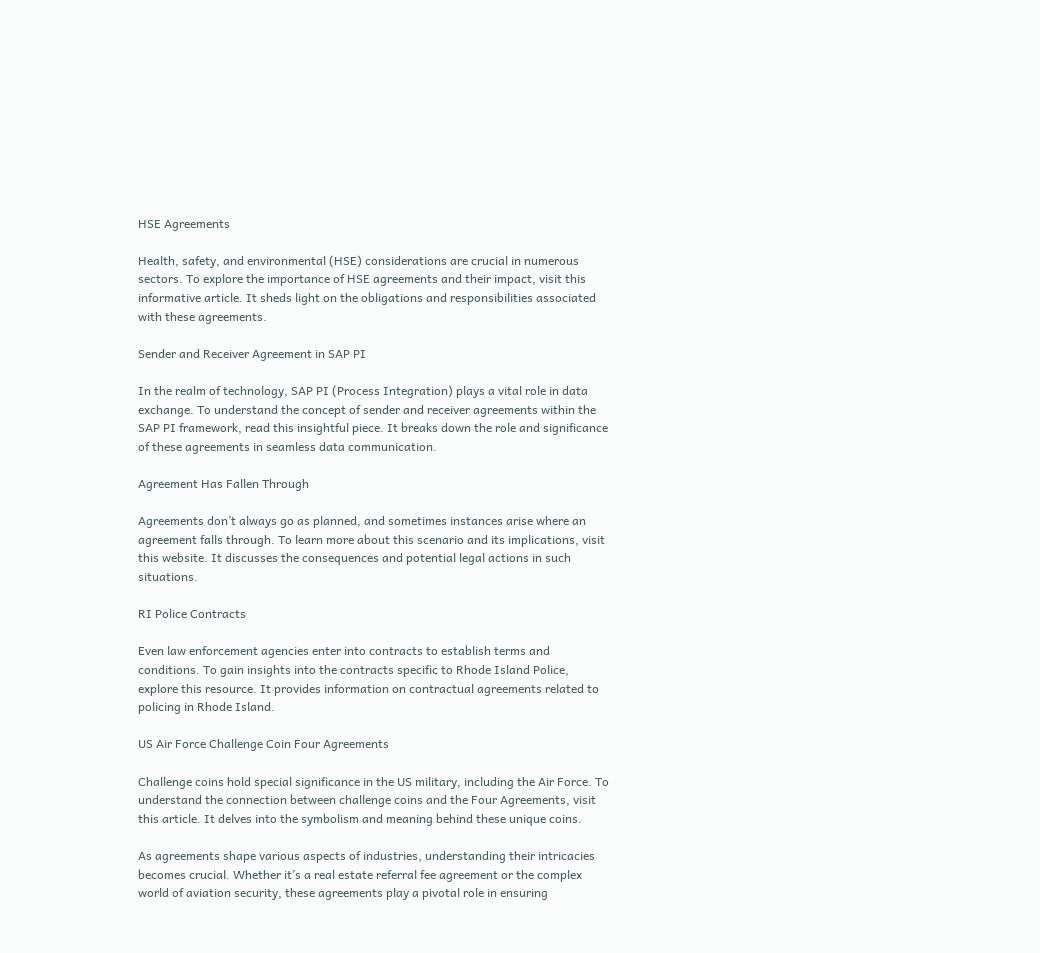HSE Agreements

Health, safety, and environmental (HSE) considerations are crucial in numerous sectors. To explore the importance of HSE agreements and their impact, visit this informative article. It sheds light on the obligations and responsibilities associated with these agreements.

Sender and Receiver Agreement in SAP PI

In the realm of technology, SAP PI (Process Integration) plays a vital role in data exchange. To understand the concept of sender and receiver agreements within the SAP PI framework, read this insightful piece. It breaks down the role and significance of these agreements in seamless data communication.

Agreement Has Fallen Through

Agreements don’t always go as planned, and sometimes instances arise where an agreement falls through. To learn more about this scenario and its implications, visit this website. It discusses the consequences and potential legal actions in such situations.

RI Police Contracts

Even law enforcement agencies enter into contracts to establish terms and conditions. To gain insights into the contracts specific to Rhode Island Police, explore this resource. It provides information on contractual agreements related to policing in Rhode Island.

US Air Force Challenge Coin Four Agreements

Challenge coins hold special significance in the US military, including the Air Force. To understand the connection between challenge coins and the Four Agreements, visit this article. It delves into the symbolism and meaning behind these unique coins.

As agreements shape various aspects of industries, understanding their intricacies becomes crucial. Whether it’s a real estate referral fee agreement or the complex world of aviation security, these agreements play a pivotal role in ensuring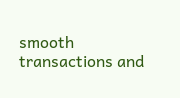smooth transactions and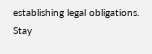establishing legal obligations. Stay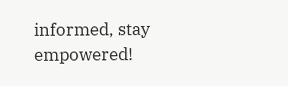informed, stay empowered!